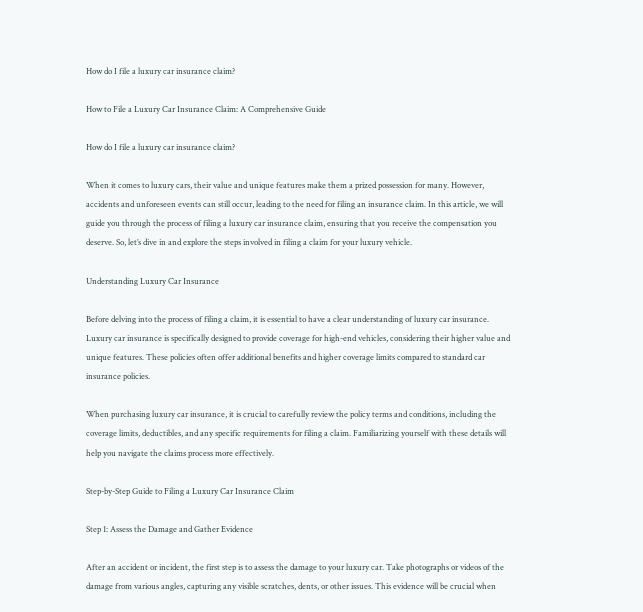How do I file a luxury car insurance claim?

How to File a Luxury Car Insurance Claim: A Comprehensive Guide

How do I file a luxury car insurance claim?

When it comes to luxury cars, their value and unique features make them a prized possession for many. However, accidents and unforeseen events can still occur, leading to the need for filing an insurance claim. In this article, we will guide you through the process of filing a luxury car insurance claim, ensuring that you receive the compensation you deserve. So, let’s dive in and explore the steps involved in filing a claim for your luxury vehicle.

Understanding Luxury Car Insurance

Before delving into the process of filing a claim, it is essential to have a clear understanding of luxury car insurance. Luxury car insurance is specifically designed to provide coverage for high-end vehicles, considering their higher value and unique features. These policies often offer additional benefits and higher coverage limits compared to standard car insurance policies.

When purchasing luxury car insurance, it is crucial to carefully review the policy terms and conditions, including the coverage limits, deductibles, and any specific requirements for filing a claim. Familiarizing yourself with these details will help you navigate the claims process more effectively.

Step-by-Step Guide to Filing a Luxury Car Insurance Claim

Step 1: Assess the Damage and Gather Evidence

After an accident or incident, the first step is to assess the damage to your luxury car. Take photographs or videos of the damage from various angles, capturing any visible scratches, dents, or other issues. This evidence will be crucial when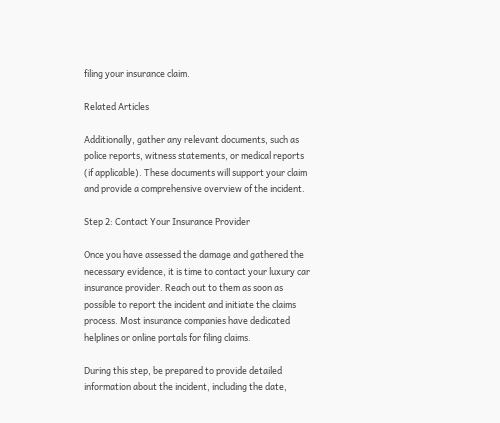filing your insurance claim.

Related Articles

Additionally, gather any relevant documents, such as police reports, witness statements, or medical reports (if applicable). These documents will support your claim and provide a comprehensive overview of the incident.

Step 2: Contact Your Insurance Provider

Once you have assessed the damage and gathered the necessary evidence, it is time to contact your luxury car insurance provider. Reach out to them as soon as possible to report the incident and initiate the claims process. Most insurance companies have dedicated helplines or online portals for filing claims.

During this step, be prepared to provide detailed information about the incident, including the date,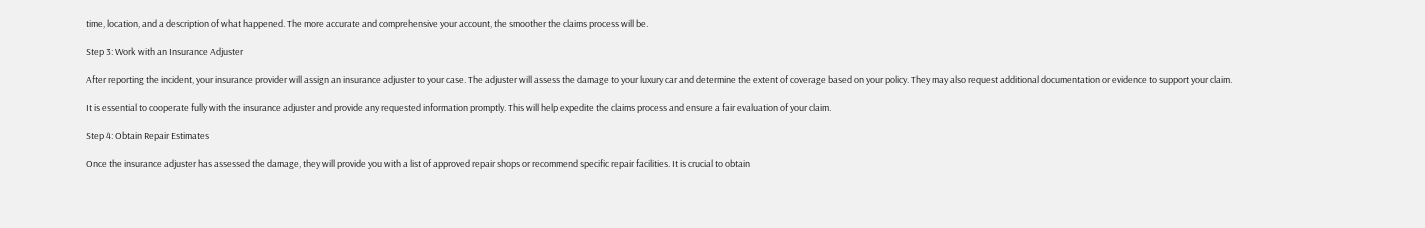time, location, and a description of what happened. The more accurate and comprehensive your account, the smoother the claims process will be.

Step 3: Work with an Insurance Adjuster

After reporting the incident, your insurance provider will assign an insurance adjuster to your case. The adjuster will assess the damage to your luxury car and determine the extent of coverage based on your policy. They may also request additional documentation or evidence to support your claim.

It is essential to cooperate fully with the insurance adjuster and provide any requested information promptly. This will help expedite the claims process and ensure a fair evaluation of your claim.

Step 4: Obtain Repair Estimates

Once the insurance adjuster has assessed the damage, they will provide you with a list of approved repair shops or recommend specific repair facilities. It is crucial to obtain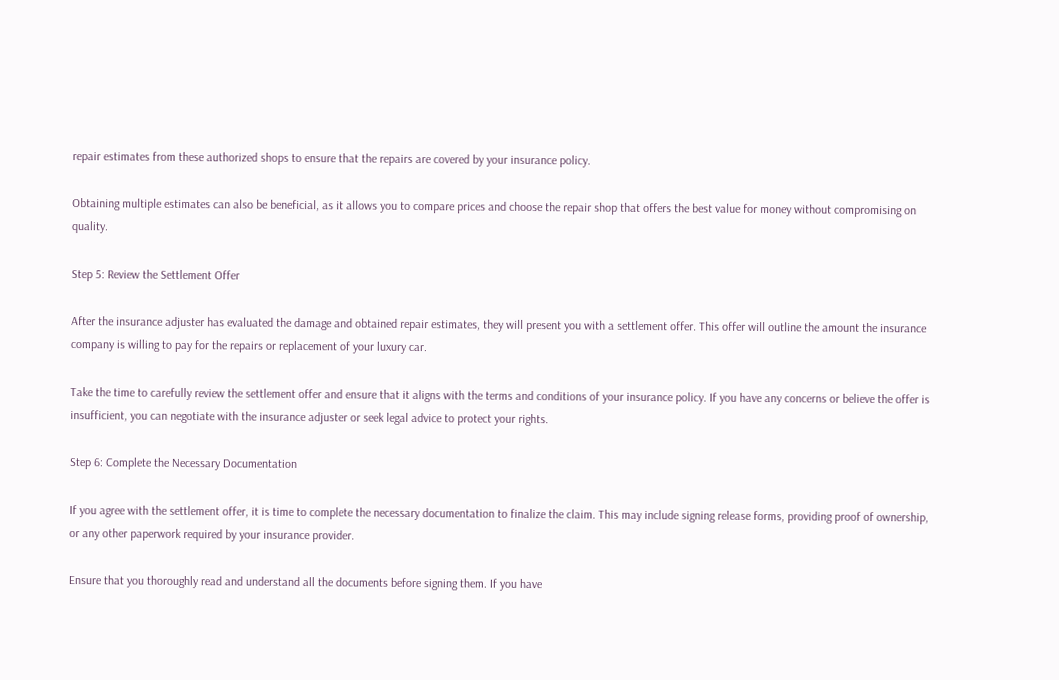repair estimates from these authorized shops to ensure that the repairs are covered by your insurance policy.

Obtaining multiple estimates can also be beneficial, as it allows you to compare prices and choose the repair shop that offers the best value for money without compromising on quality.

Step 5: Review the Settlement Offer

After the insurance adjuster has evaluated the damage and obtained repair estimates, they will present you with a settlement offer. This offer will outline the amount the insurance company is willing to pay for the repairs or replacement of your luxury car.

Take the time to carefully review the settlement offer and ensure that it aligns with the terms and conditions of your insurance policy. If you have any concerns or believe the offer is insufficient, you can negotiate with the insurance adjuster or seek legal advice to protect your rights.

Step 6: Complete the Necessary Documentation

If you agree with the settlement offer, it is time to complete the necessary documentation to finalize the claim. This may include signing release forms, providing proof of ownership, or any other paperwork required by your insurance provider.

Ensure that you thoroughly read and understand all the documents before signing them. If you have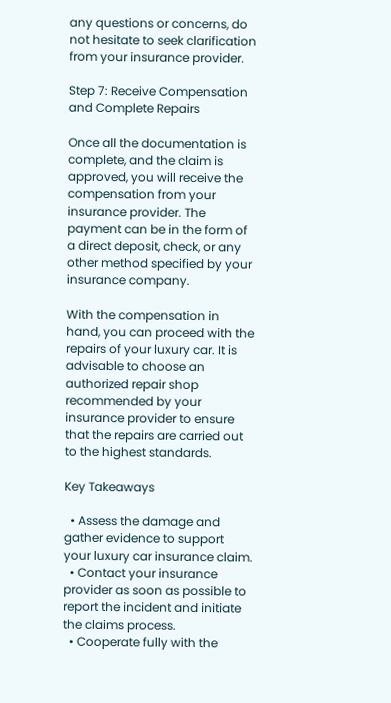any questions or concerns, do not hesitate to seek clarification from your insurance provider.

Step 7: Receive Compensation and Complete Repairs

Once all the documentation is complete, and the claim is approved, you will receive the compensation from your insurance provider. The payment can be in the form of a direct deposit, check, or any other method specified by your insurance company.

With the compensation in hand, you can proceed with the repairs of your luxury car. It is advisable to choose an authorized repair shop recommended by your insurance provider to ensure that the repairs are carried out to the highest standards.

Key Takeaways

  • Assess the damage and gather evidence to support your luxury car insurance claim.
  • Contact your insurance provider as soon as possible to report the incident and initiate the claims process.
  • Cooperate fully with the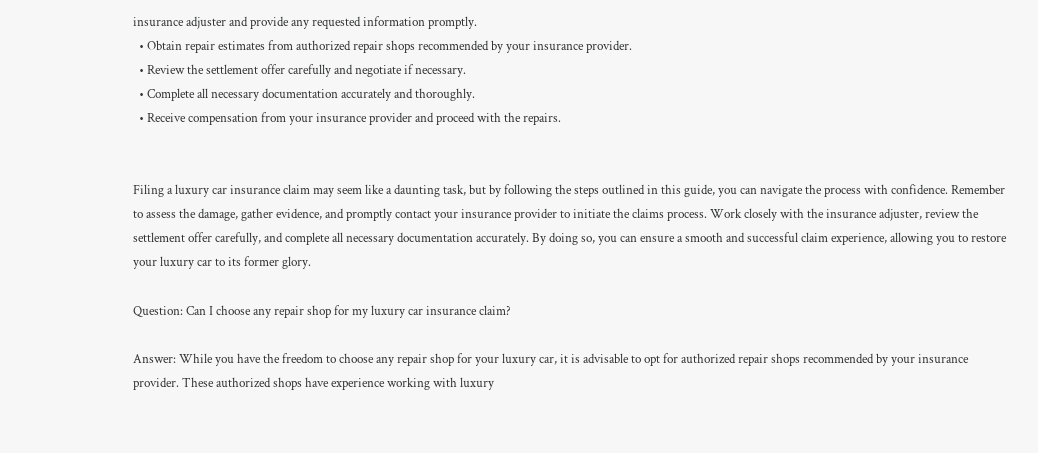insurance adjuster and provide any requested information promptly.
  • Obtain repair estimates from authorized repair shops recommended by your insurance provider.
  • Review the settlement offer carefully and negotiate if necessary.
  • Complete all necessary documentation accurately and thoroughly.
  • Receive compensation from your insurance provider and proceed with the repairs.


Filing a luxury car insurance claim may seem like a daunting task, but by following the steps outlined in this guide, you can navigate the process with confidence. Remember to assess the damage, gather evidence, and promptly contact your insurance provider to initiate the claims process. Work closely with the insurance adjuster, review the settlement offer carefully, and complete all necessary documentation accurately. By doing so, you can ensure a smooth and successful claim experience, allowing you to restore your luxury car to its former glory.

Question: Can I choose any repair shop for my luxury car insurance claim?

Answer: While you have the freedom to choose any repair shop for your luxury car, it is advisable to opt for authorized repair shops recommended by your insurance provider. These authorized shops have experience working with luxury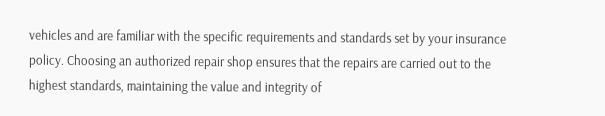vehicles and are familiar with the specific requirements and standards set by your insurance policy. Choosing an authorized repair shop ensures that the repairs are carried out to the highest standards, maintaining the value and integrity of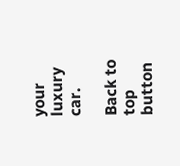your luxury car.

Back to top button